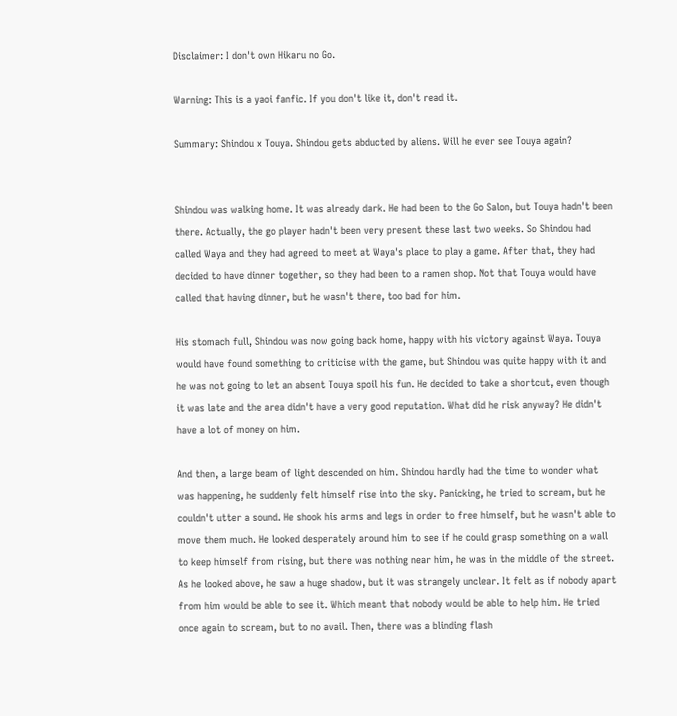Disclaimer: I don't own Hikaru no Go.

Warning: This is a yaoi fanfic. If you don't like it, don't read it.

Summary: Shindou x Touya. Shindou gets abducted by aliens. Will he ever see Touya again?


Shindou was walking home. It was already dark. He had been to the Go Salon, but Touya hadn't been there. Actually, the go player hadn't been very present these last two weeks. So Shindou had called Waya and they had agreed to meet at Waya's place to play a game. After that, they had decided to have dinner together, so they had been to a ramen shop. Not that Touya would have called that having dinner, but he wasn't there, too bad for him.

His stomach full, Shindou was now going back home, happy with his victory against Waya. Touya would have found something to criticise with the game, but Shindou was quite happy with it and he was not going to let an absent Touya spoil his fun. He decided to take a shortcut, even though it was late and the area didn't have a very good reputation. What did he risk anyway? He didn't have a lot of money on him.

And then, a large beam of light descended on him. Shindou hardly had the time to wonder what was happening, he suddenly felt himself rise into the sky. Panicking, he tried to scream, but he couldn't utter a sound. He shook his arms and legs in order to free himself, but he wasn't able to move them much. He looked desperately around him to see if he could grasp something on a wall to keep himself from rising, but there was nothing near him, he was in the middle of the street. As he looked above, he saw a huge shadow, but it was strangely unclear. It felt as if nobody apart from him would be able to see it. Which meant that nobody would be able to help him. He tried once again to scream, but to no avail. Then, there was a blinding flash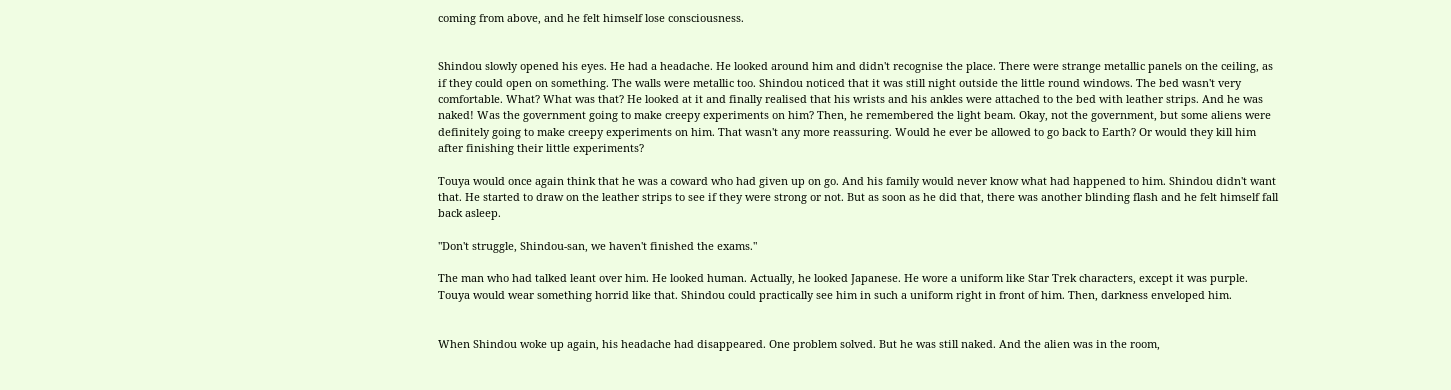coming from above, and he felt himself lose consciousness.


Shindou slowly opened his eyes. He had a headache. He looked around him and didn't recognise the place. There were strange metallic panels on the ceiling, as if they could open on something. The walls were metallic too. Shindou noticed that it was still night outside the little round windows. The bed wasn't very comfortable. What? What was that? He looked at it and finally realised that his wrists and his ankles were attached to the bed with leather strips. And he was naked! Was the government going to make creepy experiments on him? Then, he remembered the light beam. Okay, not the government, but some aliens were definitely going to make creepy experiments on him. That wasn't any more reassuring. Would he ever be allowed to go back to Earth? Or would they kill him after finishing their little experiments?

Touya would once again think that he was a coward who had given up on go. And his family would never know what had happened to him. Shindou didn't want that. He started to draw on the leather strips to see if they were strong or not. But as soon as he did that, there was another blinding flash and he felt himself fall back asleep.

"Don't struggle, Shindou-san, we haven't finished the exams."

The man who had talked leant over him. He looked human. Actually, he looked Japanese. He wore a uniform like Star Trek characters, except it was purple. Touya would wear something horrid like that. Shindou could practically see him in such a uniform right in front of him. Then, darkness enveloped him.


When Shindou woke up again, his headache had disappeared. One problem solved. But he was still naked. And the alien was in the room,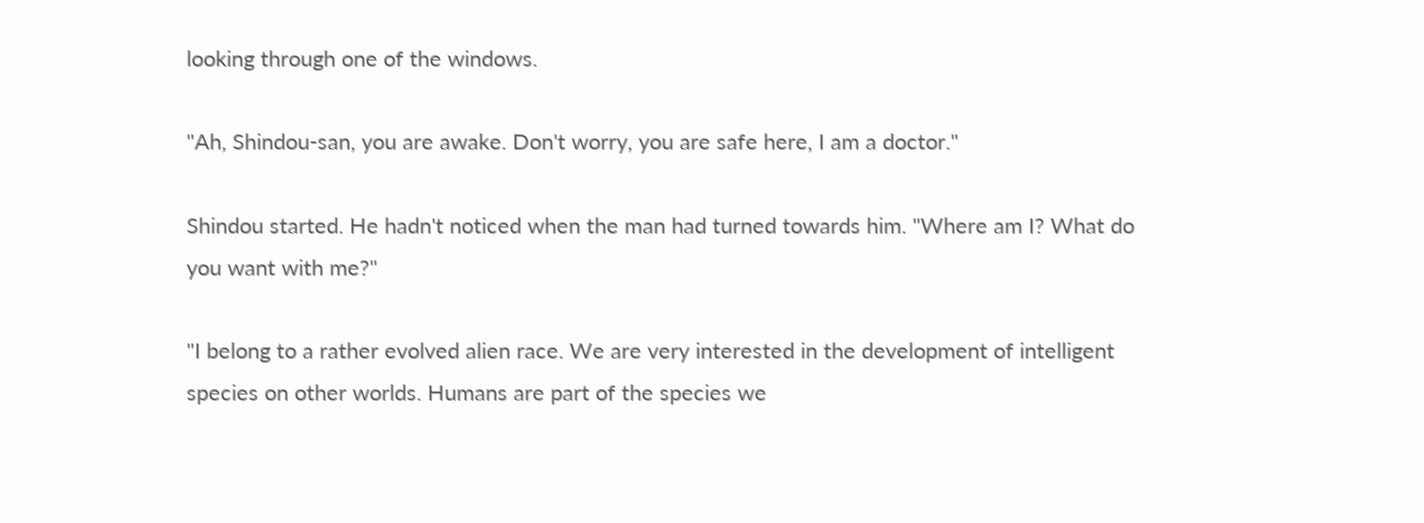looking through one of the windows.

"Ah, Shindou-san, you are awake. Don't worry, you are safe here, I am a doctor."

Shindou started. He hadn't noticed when the man had turned towards him. "Where am I? What do you want with me?"

"I belong to a rather evolved alien race. We are very interested in the development of intelligent species on other worlds. Humans are part of the species we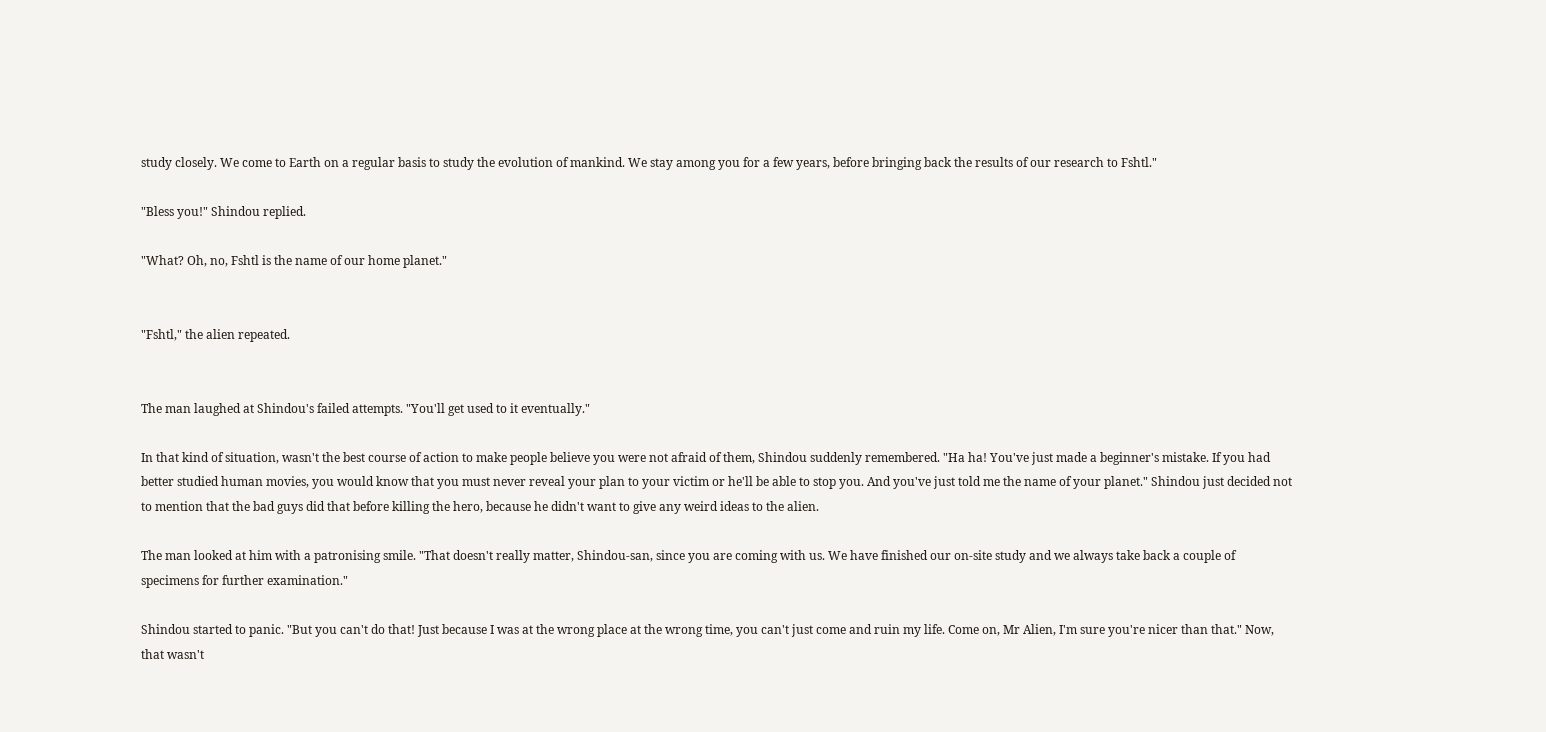study closely. We come to Earth on a regular basis to study the evolution of mankind. We stay among you for a few years, before bringing back the results of our research to Fshtl."

"Bless you!" Shindou replied.

"What? Oh, no, Fshtl is the name of our home planet."


"Fshtl," the alien repeated.


The man laughed at Shindou's failed attempts. "You'll get used to it eventually."

In that kind of situation, wasn't the best course of action to make people believe you were not afraid of them, Shindou suddenly remembered. "Ha ha! You've just made a beginner's mistake. If you had better studied human movies, you would know that you must never reveal your plan to your victim or he'll be able to stop you. And you've just told me the name of your planet." Shindou just decided not to mention that the bad guys did that before killing the hero, because he didn't want to give any weird ideas to the alien.

The man looked at him with a patronising smile. "That doesn't really matter, Shindou-san, since you are coming with us. We have finished our on-site study and we always take back a couple of specimens for further examination."

Shindou started to panic. "But you can't do that! Just because I was at the wrong place at the wrong time, you can't just come and ruin my life. Come on, Mr Alien, I'm sure you're nicer than that." Now, that wasn't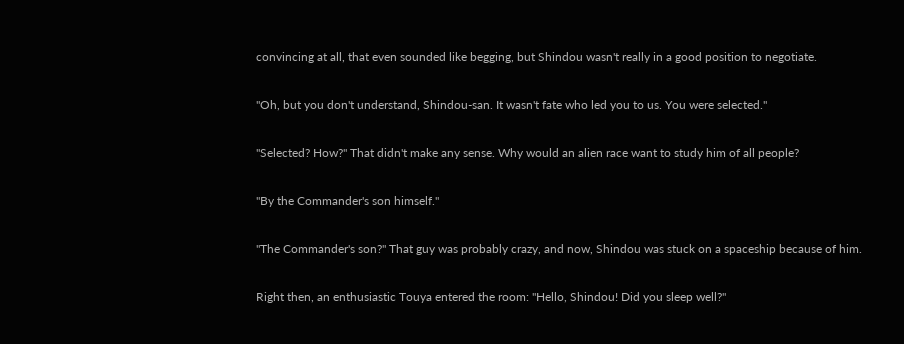convincing at all, that even sounded like begging, but Shindou wasn't really in a good position to negotiate.

"Oh, but you don't understand, Shindou-san. It wasn't fate who led you to us. You were selected."

"Selected? How?" That didn't make any sense. Why would an alien race want to study him of all people?

"By the Commander's son himself."

"The Commander's son?" That guy was probably crazy, and now, Shindou was stuck on a spaceship because of him.

Right then, an enthusiastic Touya entered the room: "Hello, Shindou! Did you sleep well?"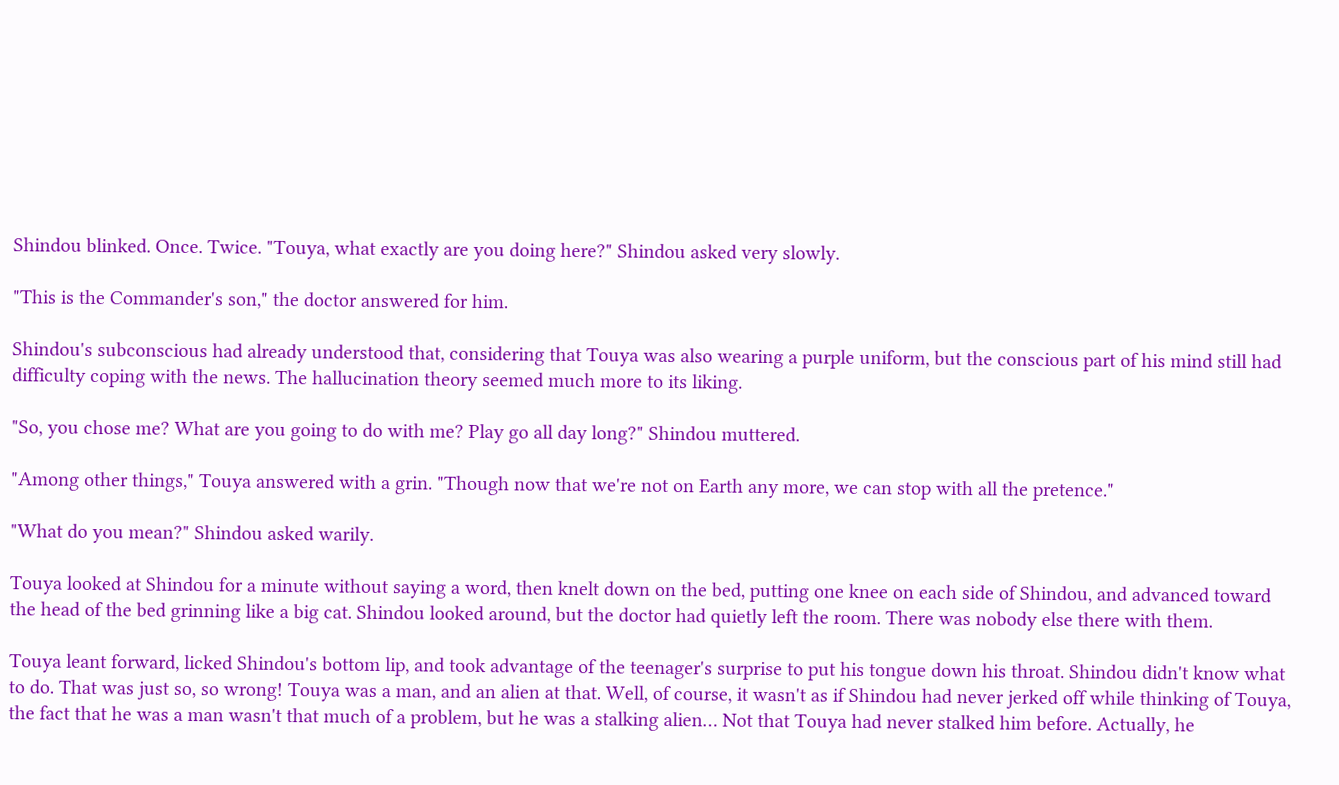Shindou blinked. Once. Twice. "Touya, what exactly are you doing here?" Shindou asked very slowly.

"This is the Commander's son," the doctor answered for him.

Shindou's subconscious had already understood that, considering that Touya was also wearing a purple uniform, but the conscious part of his mind still had difficulty coping with the news. The hallucination theory seemed much more to its liking.

"So, you chose me? What are you going to do with me? Play go all day long?" Shindou muttered.

"Among other things," Touya answered with a grin. "Though now that we're not on Earth any more, we can stop with all the pretence."

"What do you mean?" Shindou asked warily.

Touya looked at Shindou for a minute without saying a word, then knelt down on the bed, putting one knee on each side of Shindou, and advanced toward the head of the bed grinning like a big cat. Shindou looked around, but the doctor had quietly left the room. There was nobody else there with them.

Touya leant forward, licked Shindou's bottom lip, and took advantage of the teenager's surprise to put his tongue down his throat. Shindou didn't know what to do. That was just so, so wrong! Touya was a man, and an alien at that. Well, of course, it wasn't as if Shindou had never jerked off while thinking of Touya, the fact that he was a man wasn't that much of a problem, but he was a stalking alien… Not that Touya had never stalked him before. Actually, he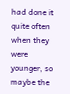had done it quite often when they were younger, so maybe the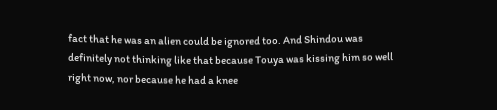fact that he was an alien could be ignored too. And Shindou was definitely not thinking like that because Touya was kissing him so well right now, nor because he had a knee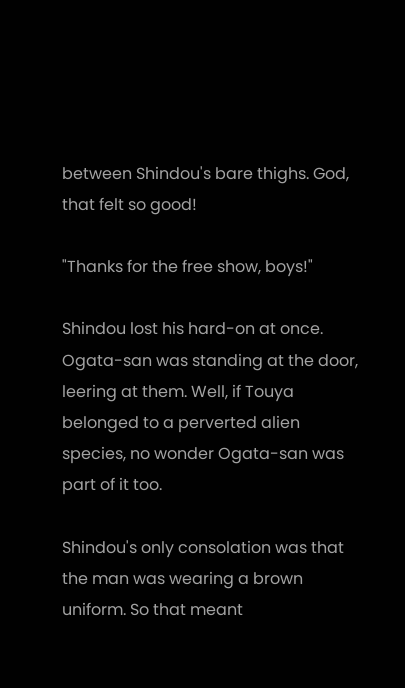between Shindou's bare thighs. God, that felt so good!

"Thanks for the free show, boys!"

Shindou lost his hard-on at once. Ogata-san was standing at the door, leering at them. Well, if Touya belonged to a perverted alien species, no wonder Ogata-san was part of it too.

Shindou's only consolation was that the man was wearing a brown uniform. So that meant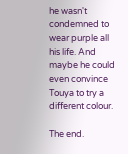he wasn't condemned to wear purple all his life. And maybe he could even convince Touya to try a different colour.

The end.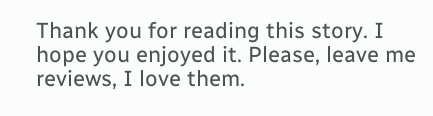Thank you for reading this story. I hope you enjoyed it. Please, leave me reviews, I love them.